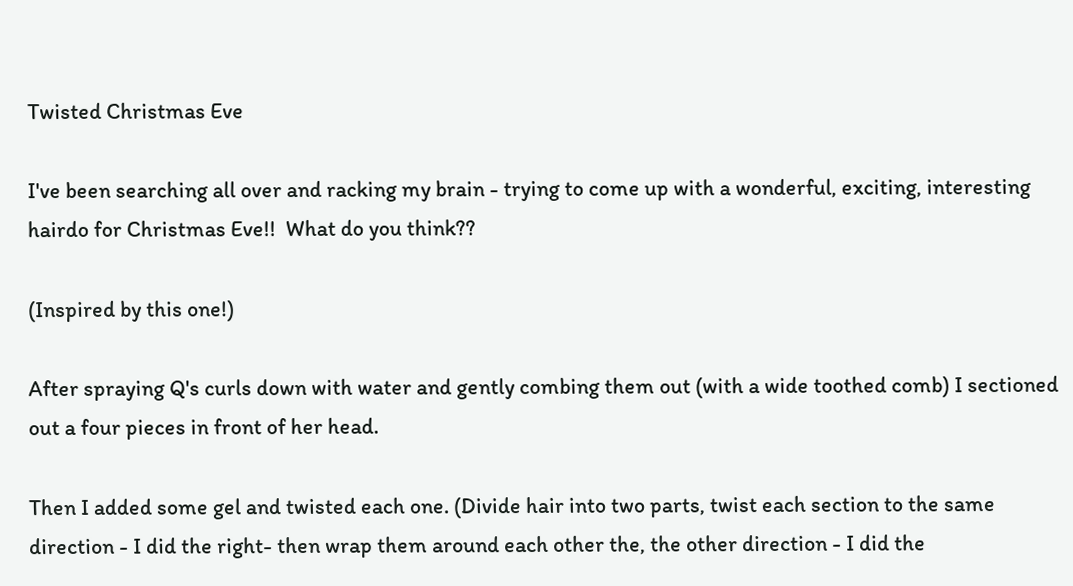Twisted Christmas Eve

I've been searching all over and racking my brain - trying to come up with a wonderful, exciting, interesting hairdo for Christmas Eve!!  What do you think??

(Inspired by this one!)

After spraying Q's curls down with water and gently combing them out (with a wide toothed comb) I sectioned out a four pieces in front of her head.

Then I added some gel and twisted each one. (Divide hair into two parts, twist each section to the same direction - I did the right- then wrap them around each other the, the other direction - I did the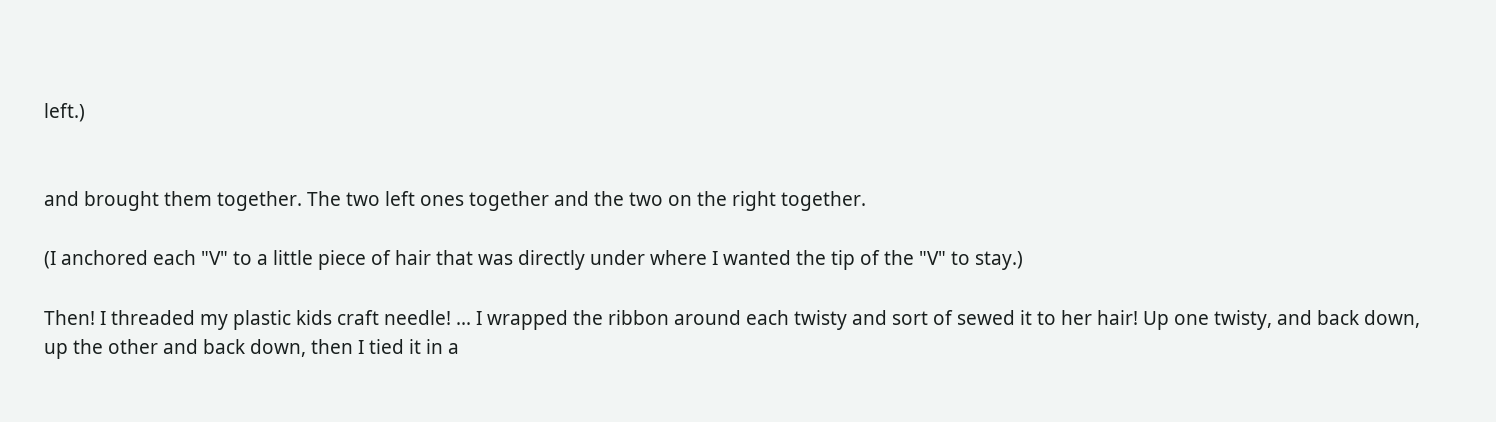left.)


and brought them together. The two left ones together and the two on the right together.

(I anchored each "V" to a little piece of hair that was directly under where I wanted the tip of the "V" to stay.)

Then! I threaded my plastic kids craft needle! ... I wrapped the ribbon around each twisty and sort of sewed it to her hair! Up one twisty, and back down, up the other and back down, then I tied it in a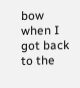bow when I got back to the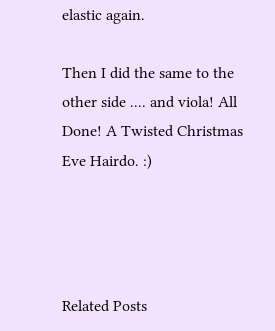elastic again.

Then I did the same to the other side .... and viola! All Done! A Twisted Christmas Eve Hairdo. :)




Related Posts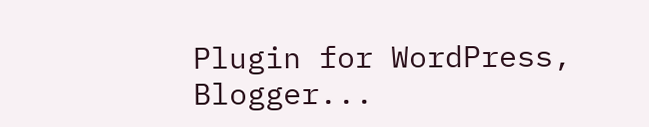Plugin for WordPress, Blogger...